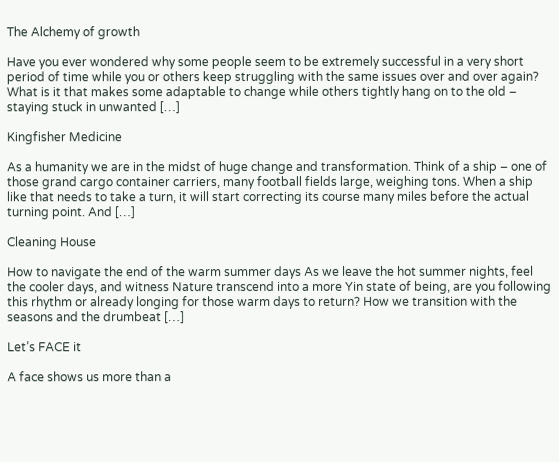The Alchemy of growth

Have you ever wondered why some people seem to be extremely successful in a very short period of time while you or others keep struggling with the same issues over and over again? What is it that makes some adaptable to change while others tightly hang on to the old – staying stuck in unwanted […]

Kingfisher Medicine

As a humanity we are in the midst of huge change and transformation. Think of a ship – one of those grand cargo container carriers, many football fields large, weighing tons. When a ship like that needs to take a turn, it will start correcting its course many miles before the actual turning point. And […]

Cleaning House

How to navigate the end of the warm summer days As we leave the hot summer nights, feel the cooler days, and witness Nature transcend into a more Yin state of being, are you following this rhythm or already longing for those warm days to return? How we transition with the seasons and the drumbeat […]

Let’s FACE it

A face shows us more than a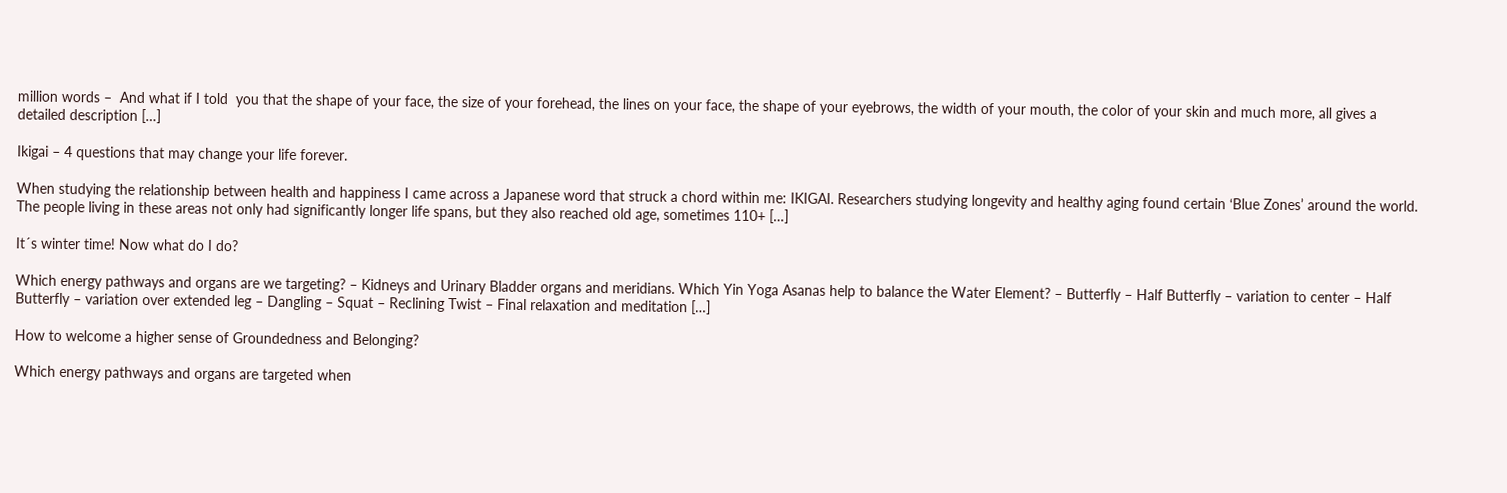million words –  And what if I told  you that the shape of your face, the size of your forehead, the lines on your face, the shape of your eyebrows, the width of your mouth, the color of your skin and much more, all gives a detailed description […]

Ikigai – 4 questions that may change your life forever.

When studying the relationship between health and happiness I came across a Japanese word that struck a chord within me: IKIGAI. Researchers studying longevity and healthy aging found certain ‘Blue Zones’ around the world. The people living in these areas not only had significantly longer life spans, but they also reached old age, sometimes 110+ […]

It´s winter time! Now what do I do?

Which energy pathways and organs are we targeting? – Kidneys and Urinary Bladder organs and meridians. Which Yin Yoga Asanas help to balance the Water Element? – Butterfly – Half Butterfly – variation to center – Half Butterfly – variation over extended leg – Dangling – Squat – Reclining Twist – Final relaxation and meditation […]

How to welcome a higher sense of Groundedness and Belonging?

Which energy pathways and organs are targeted when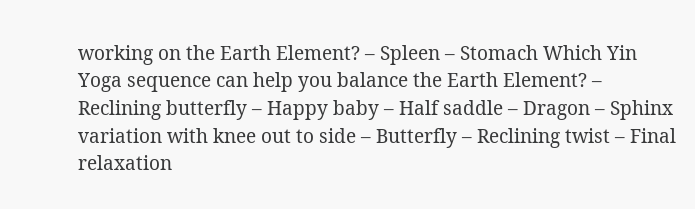working on the Earth Element? – Spleen – Stomach Which Yin Yoga sequence can help you balance the Earth Element? – Reclining butterfly – Happy baby – Half saddle – Dragon – Sphinx variation with knee out to side – Butterfly – Reclining twist – Final relaxation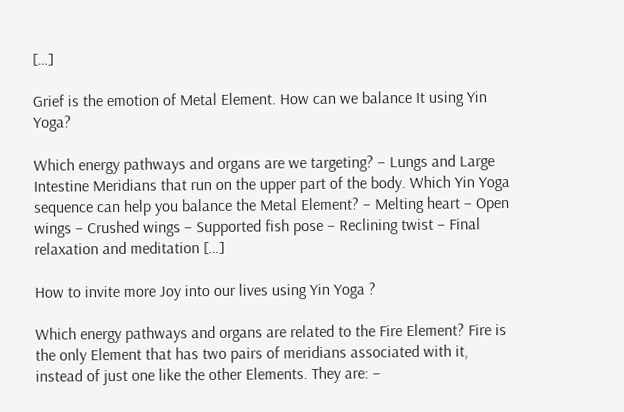[…]

Grief is the emotion of Metal Element. How can we balance It using Yin Yoga?

Which energy pathways and organs are we targeting? – Lungs and Large Intestine Meridians that run on the upper part of the body. Which Yin Yoga sequence can help you balance the Metal Element? – Melting heart – Open wings – Crushed wings – Supported fish pose – Reclining twist – Final relaxation and meditation […]

How to invite more Joy into our lives using Yin Yoga ?

Which energy pathways and organs are related to the Fire Element? Fire is the only Element that has two pairs of meridians associated with it, instead of just one like the other Elements. They are: –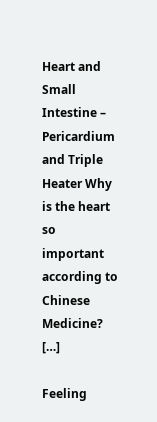Heart and Small Intestine – Pericardium and Triple Heater Why is the heart so important according to Chinese Medicine? […]

Feeling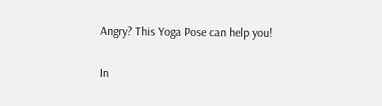Angry? This Yoga Pose can help you!

In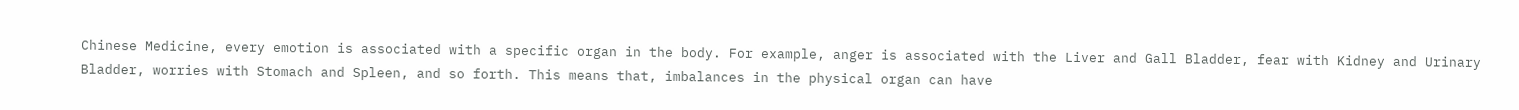Chinese Medicine, every emotion is associated with a specific organ in the body. For example, anger is associated with the Liver and Gall Bladder, fear with Kidney and Urinary Bladder, worries with Stomach and Spleen, and so forth. This means that, imbalances in the physical organ can have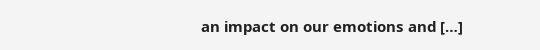an impact on our emotions and […]